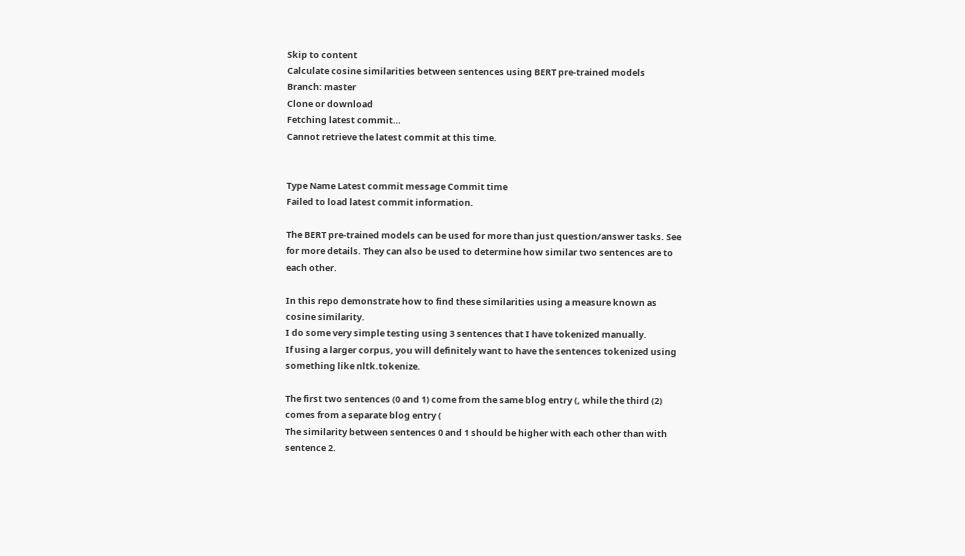Skip to content
Calculate cosine similarities between sentences using BERT pre-trained models
Branch: master
Clone or download
Fetching latest commit…
Cannot retrieve the latest commit at this time.


Type Name Latest commit message Commit time
Failed to load latest commit information.

The BERT pre-trained models can be used for more than just question/answer tasks. See for more details. They can also be used to determine how similar two sentences are to each other.

In this repo demonstrate how to find these similarities using a measure known as cosine similarity.
I do some very simple testing using 3 sentences that I have tokenized manually.
If using a larger corpus, you will definitely want to have the sentences tokenized using something like nltk.tokenize.

The first two sentences (0 and 1) come from the same blog entry (, while the third (2) comes from a separate blog entry (
The similarity between sentences 0 and 1 should be higher with each other than with sentence 2.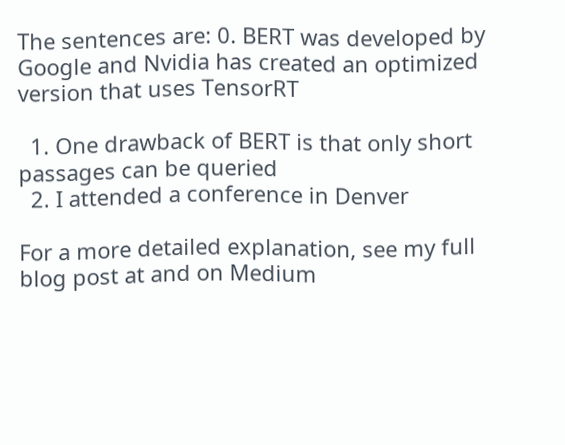The sentences are: 0. BERT was developed by Google and Nvidia has created an optimized version that uses TensorRT

  1. One drawback of BERT is that only short passages can be queried
  2. I attended a conference in Denver

For a more detailed explanation, see my full blog post at and on Medium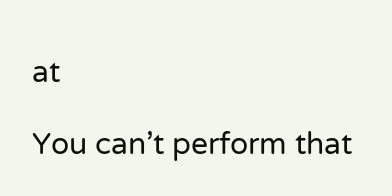at

You can’t perform that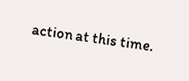action at this time.